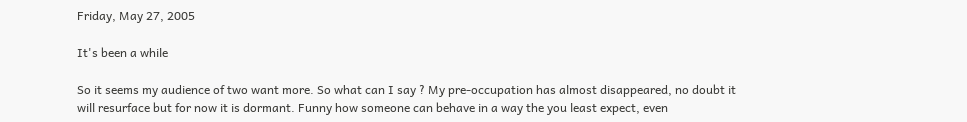Friday, May 27, 2005

It's been a while

So it seems my audience of two want more. So what can I say ? My pre-occupation has almost disappeared, no doubt it will resurface but for now it is dormant. Funny how someone can behave in a way the you least expect, even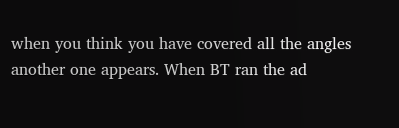when you think you have covered all the angles another one appears. When BT ran the ad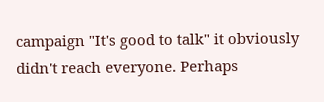campaign "It's good to talk" it obviously didn't reach everyone. Perhaps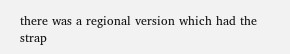there was a regional version which had the strap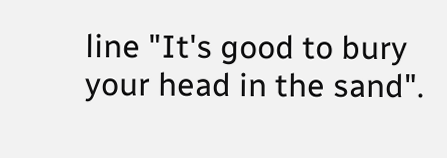line "It's good to bury your head in the sand".